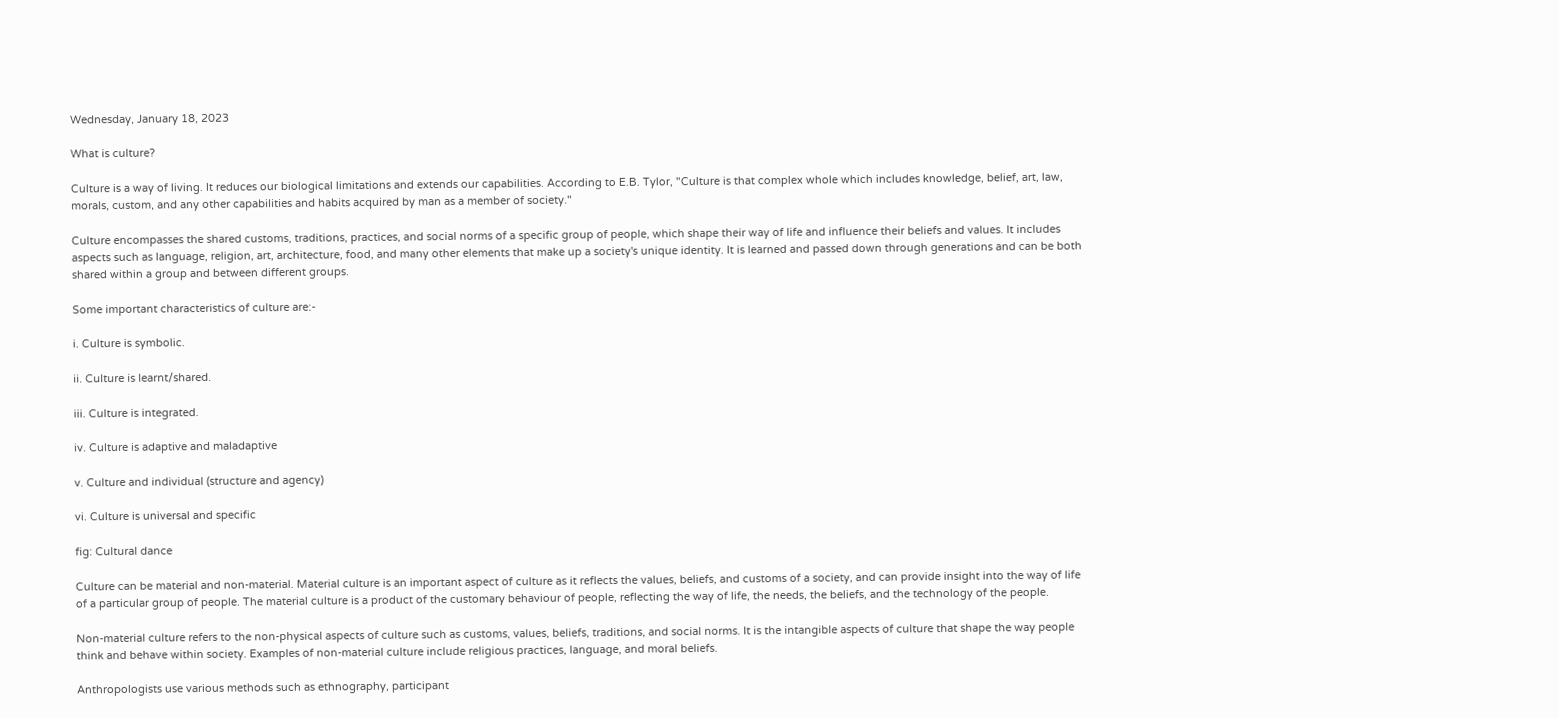Wednesday, January 18, 2023

What is culture?

Culture is a way of living. It reduces our biological limitations and extends our capabilities. According to E.B. Tylor, "Culture is that complex whole which includes knowledge, belief, art, law, morals, custom, and any other capabilities and habits acquired by man as a member of society."

Culture encompasses the shared customs, traditions, practices, and social norms of a specific group of people, which shape their way of life and influence their beliefs and values. It includes aspects such as language, religion, art, architecture, food, and many other elements that make up a society's unique identity. It is learned and passed down through generations and can be both shared within a group and between different groups.

Some important characteristics of culture are:-

i. Culture is symbolic.

ii. Culture is learnt/shared.

iii. Culture is integrated.

iv. Culture is adaptive and maladaptive

v. Culture and individual (structure and agency)

vi. Culture is universal and specific

fig: Cultural dance

Culture can be material and non-material. Material culture is an important aspect of culture as it reflects the values, beliefs, and customs of a society, and can provide insight into the way of life of a particular group of people. The material culture is a product of the customary behaviour of people, reflecting the way of life, the needs, the beliefs, and the technology of the people.

Non-material culture refers to the non-physical aspects of culture such as customs, values, beliefs, traditions, and social norms. It is the intangible aspects of culture that shape the way people think and behave within society. Examples of non-material culture include religious practices, language, and moral beliefs.

Anthropologists use various methods such as ethnography, participant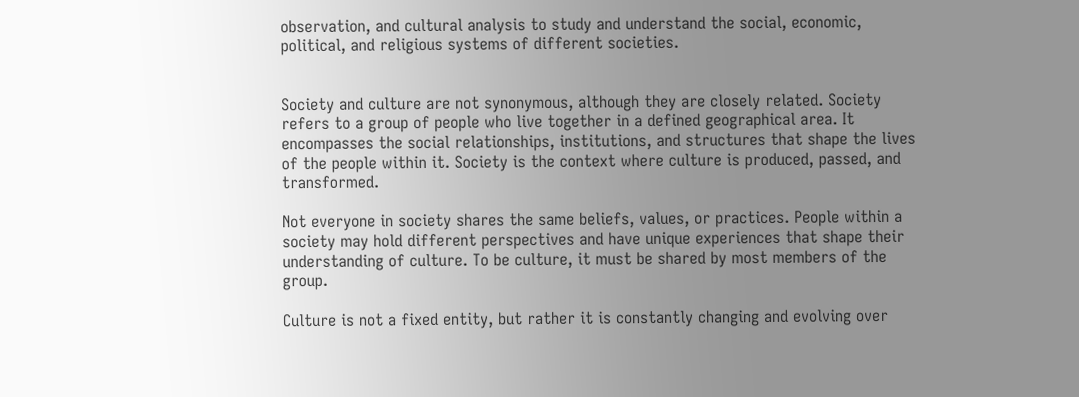observation, and cultural analysis to study and understand the social, economic, political, and religious systems of different societies.


Society and culture are not synonymous, although they are closely related. Society refers to a group of people who live together in a defined geographical area. It encompasses the social relationships, institutions, and structures that shape the lives of the people within it. Society is the context where culture is produced, passed, and transformed.

Not everyone in society shares the same beliefs, values, or practices. People within a society may hold different perspectives and have unique experiences that shape their understanding of culture. To be culture, it must be shared by most members of the group.

Culture is not a fixed entity, but rather it is constantly changing and evolving over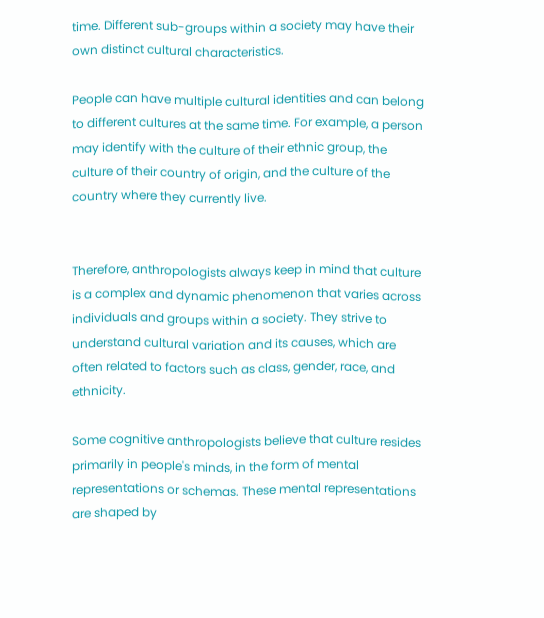time. Different sub-groups within a society may have their own distinct cultural characteristics.

People can have multiple cultural identities and can belong to different cultures at the same time. For example, a person may identify with the culture of their ethnic group, the culture of their country of origin, and the culture of the country where they currently live.


Therefore, anthropologists always keep in mind that culture is a complex and dynamic phenomenon that varies across individuals and groups within a society. They strive to understand cultural variation and its causes, which are often related to factors such as class, gender, race, and ethnicity.

Some cognitive anthropologists believe that culture resides primarily in people's minds, in the form of mental representations or schemas. These mental representations are shaped by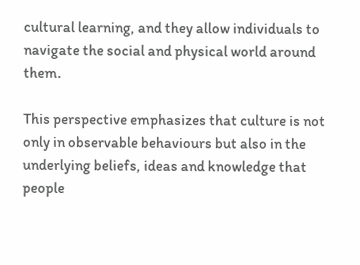cultural learning, and they allow individuals to navigate the social and physical world around them.

This perspective emphasizes that culture is not only in observable behaviours but also in the underlying beliefs, ideas and knowledge that people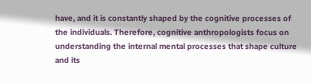have, and it is constantly shaped by the cognitive processes of the individuals. Therefore, cognitive anthropologists focus on understanding the internal mental processes that shape culture and its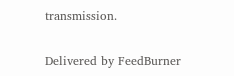transmission.


Delivered by FeedBurner